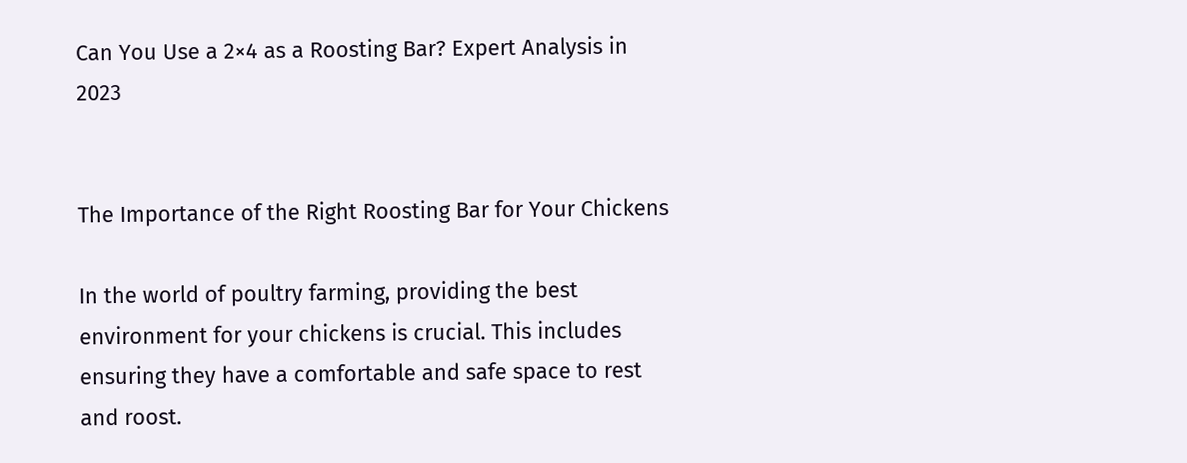Can You Use a 2×4 as a Roosting Bar? Expert Analysis in 2023


The Importance of the Right Roosting Bar for Your Chickens

In the world of poultry farming, providing the best environment for your chickens is crucial. This includes ensuring they have a comfortable and safe space to rest and roost.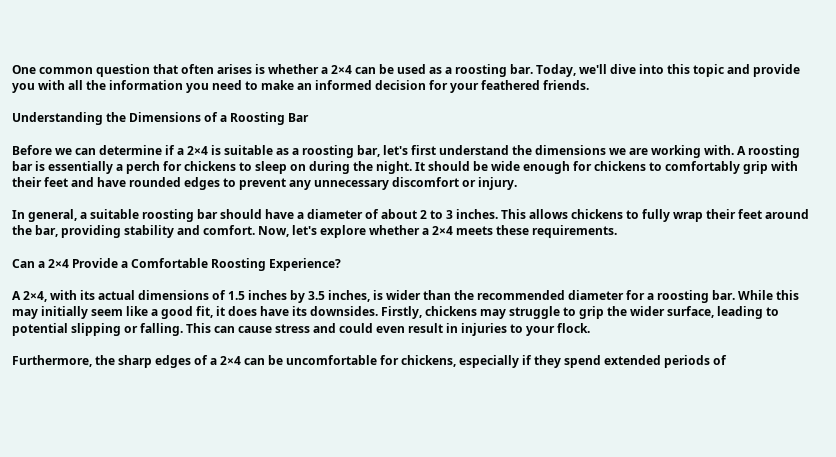One common question that often arises is whether a 2×4 can be used as a roosting bar. Today, we'll dive into this topic and provide you with all the information you need to make an informed decision for your feathered friends.

Understanding the Dimensions of a Roosting Bar

Before we can determine if a 2×4 is suitable as a roosting bar, let's first understand the dimensions we are working with. A roosting bar is essentially a perch for chickens to sleep on during the night. It should be wide enough for chickens to comfortably grip with their feet and have rounded edges to prevent any unnecessary discomfort or injury.

In general, a suitable roosting bar should have a diameter of about 2 to 3 inches. This allows chickens to fully wrap their feet around the bar, providing stability and comfort. Now, let's explore whether a 2×4 meets these requirements.

Can a 2×4 Provide a Comfortable Roosting Experience?

A 2×4, with its actual dimensions of 1.5 inches by 3.5 inches, is wider than the recommended diameter for a roosting bar. While this may initially seem like a good fit, it does have its downsides. Firstly, chickens may struggle to grip the wider surface, leading to potential slipping or falling. This can cause stress and could even result in injuries to your flock.

Furthermore, the sharp edges of a 2×4 can be uncomfortable for chickens, especially if they spend extended periods of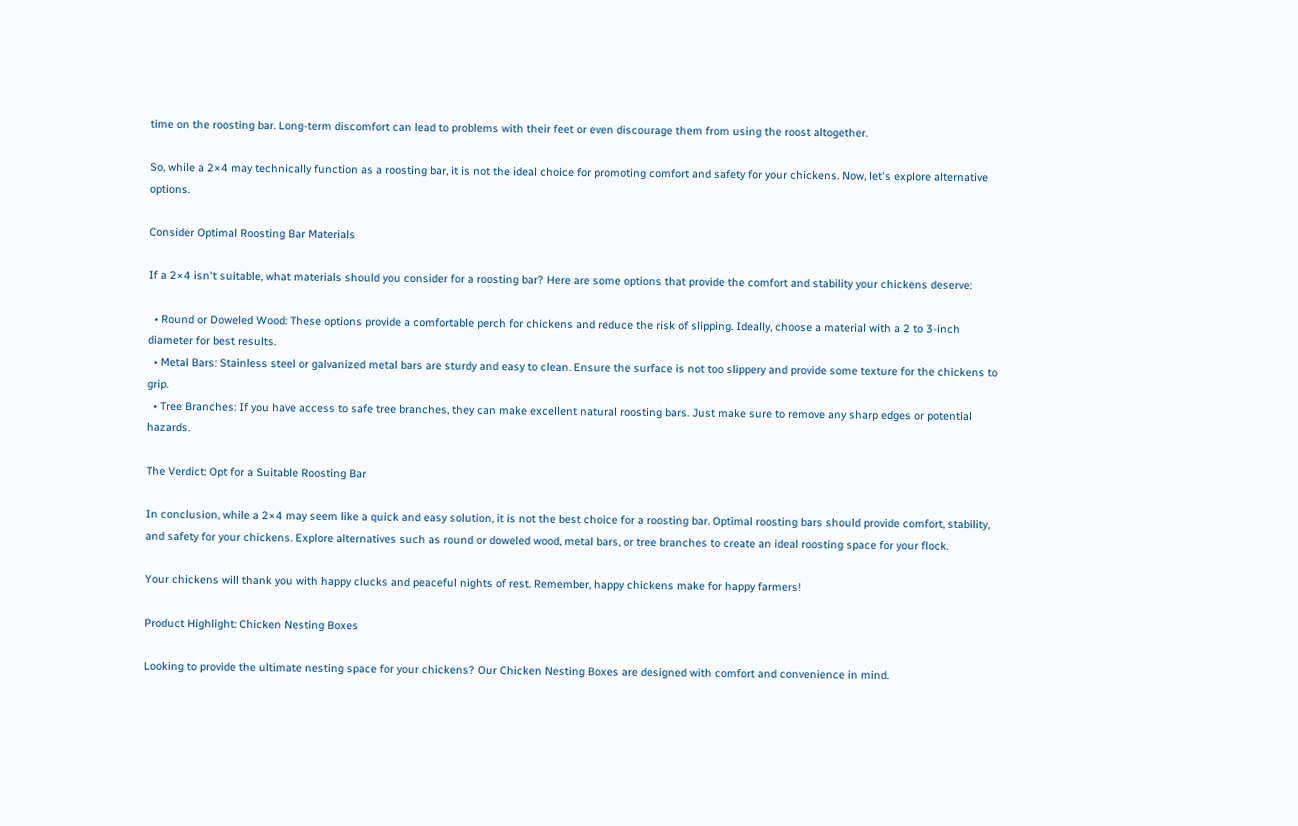time on the roosting bar. Long-term discomfort can lead to problems with their feet or even discourage them from using the roost altogether.

So, while a 2×4 may technically function as a roosting bar, it is not the ideal choice for promoting comfort and safety for your chickens. Now, let's explore alternative options.

Consider Optimal Roosting Bar Materials

If a 2×4 isn't suitable, what materials should you consider for a roosting bar? Here are some options that provide the comfort and stability your chickens deserve:

  • Round or Doweled Wood: These options provide a comfortable perch for chickens and reduce the risk of slipping. Ideally, choose a material with a 2 to 3-inch diameter for best results.
  • Metal Bars: Stainless steel or galvanized metal bars are sturdy and easy to clean. Ensure the surface is not too slippery and provide some texture for the chickens to grip.
  • Tree Branches: If you have access to safe tree branches, they can make excellent natural roosting bars. Just make sure to remove any sharp edges or potential hazards.

The Verdict: Opt for a Suitable Roosting Bar

In conclusion, while a 2×4 may seem like a quick and easy solution, it is not the best choice for a roosting bar. Optimal roosting bars should provide comfort, stability, and safety for your chickens. Explore alternatives such as round or doweled wood, metal bars, or tree branches to create an ideal roosting space for your flock.

Your chickens will thank you with happy clucks and peaceful nights of rest. Remember, happy chickens make for happy farmers!

Product Highlight: Chicken Nesting Boxes

Looking to provide the ultimate nesting space for your chickens? Our Chicken Nesting Boxes are designed with comfort and convenience in mind.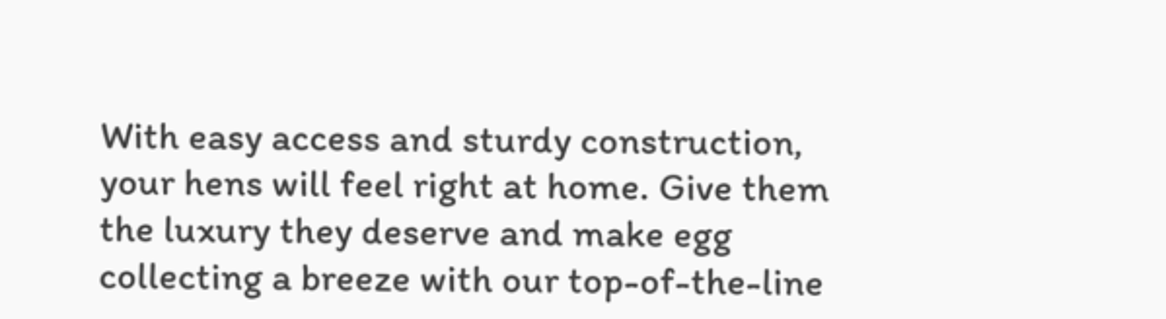With easy access and sturdy construction, your hens will feel right at home. Give them the luxury they deserve and make egg collecting a breeze with our top-of-the-line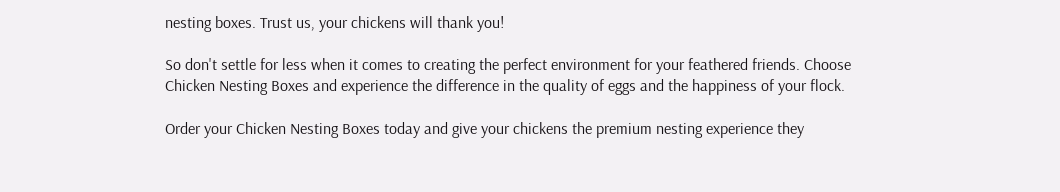nesting boxes. Trust us, your chickens will thank you!

So don't settle for less when it comes to creating the perfect environment for your feathered friends. Choose Chicken Nesting Boxes and experience the difference in the quality of eggs and the happiness of your flock.

Order your Chicken Nesting Boxes today and give your chickens the premium nesting experience they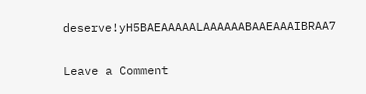deserve!yH5BAEAAAAALAAAAAABAAEAAAIBRAA7

Leave a Comment